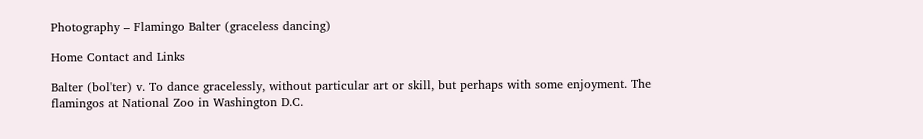Photography – Flamingo Balter (graceless dancing)

Home Contact and Links

Balter (bol'ter) v. To dance gracelessly, without particular art or skill, but perhaps with some enjoyment. The flamingos at National Zoo in Washington D.C.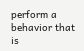perform a behavior that is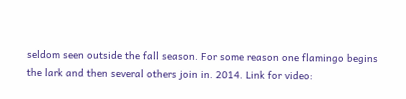seldom seen outside the fall season. For some reason one flamingo begins the lark and then several others join in. 2014. Link for video: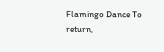Flamingo Dance To return,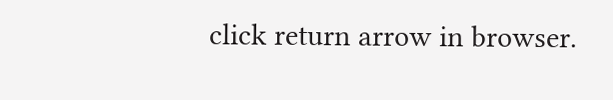click return arrow in browser.